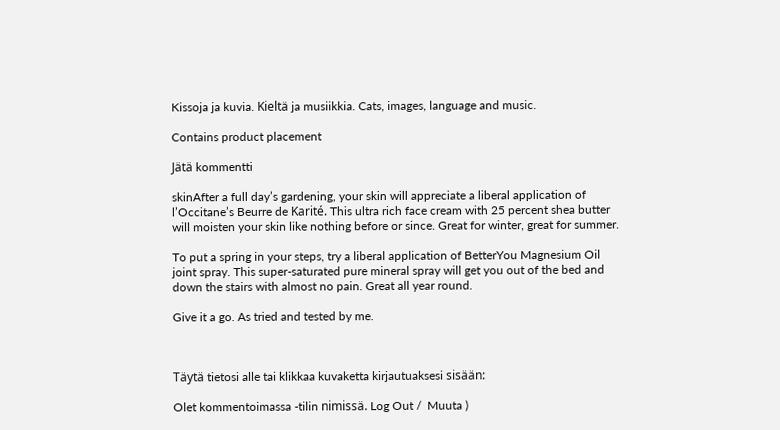Kissoja ja kuvia. Kieltä ja musiikkia. Cats, images, language and music.

Contains product placement

Jätä kommentti

skinAfter a full day’s gardening, your skin will appreciate a liberal application of l’Occitane’s Beurre de Karité. This ultra rich face cream with 25 percent shea butter will moisten your skin like nothing before or since. Great for winter, great for summer.

To put a spring in your steps, try a liberal application of BetterYou Magnesium Oil joint spray. This super-saturated pure mineral spray will get you out of the bed and down the stairs with almost no pain. Great all year round.

Give it a go. As tried and tested by me.



Täytä tietosi alle tai klikkaa kuvaketta kirjautuaksesi sisään:

Olet kommentoimassa -tilin nimissä. Log Out /  Muuta )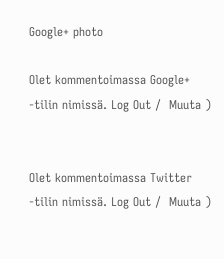Google+ photo

Olet kommentoimassa Google+ -tilin nimissä. Log Out /  Muuta )


Olet kommentoimassa Twitter -tilin nimissä. Log Out /  Muuta )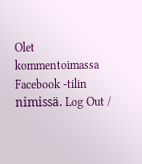Olet kommentoimassa Facebook -tilin nimissä. Log Out /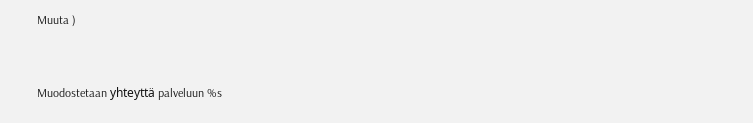Muuta )


Muodostetaan yhteyttä palveluun %s